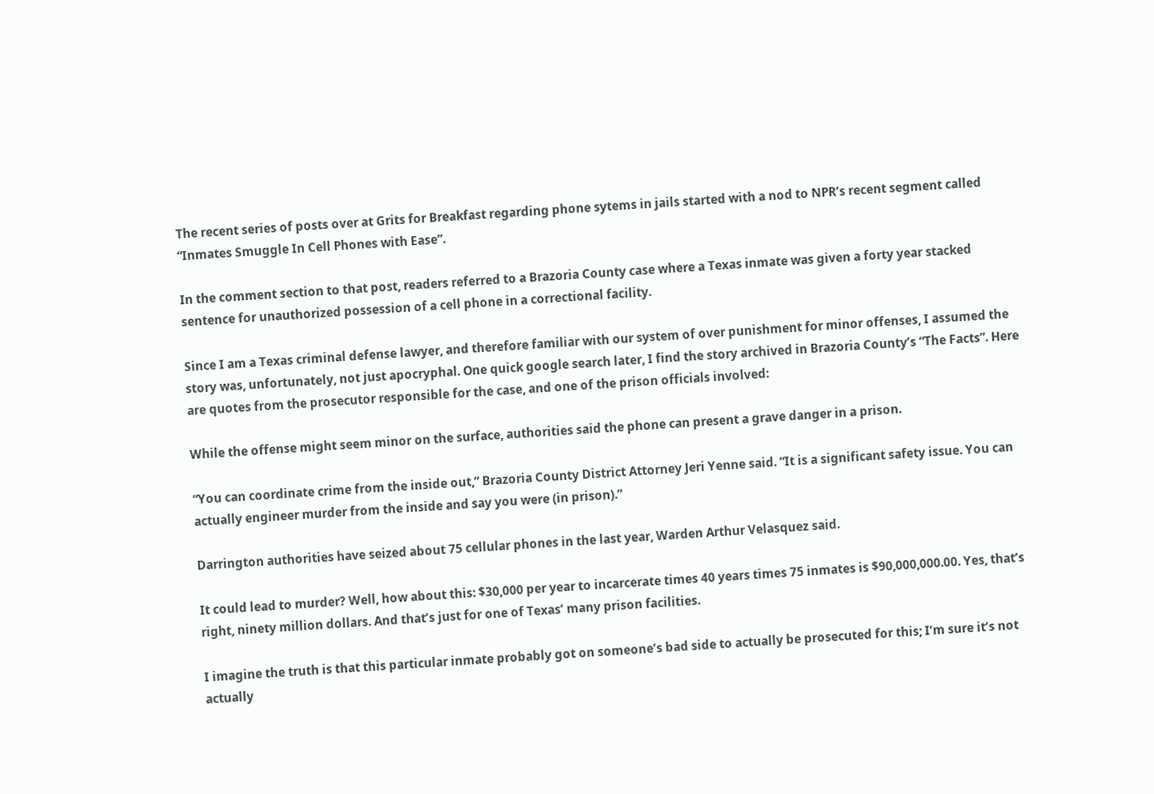The recent series of posts over at Grits for Breakfast regarding phone sytems in jails started with a nod to NPR’s recent segment called “Inmates Smuggle In Cell Phones with Ease”.

In the comment section to that post, readers referred to a Brazoria County case where a Texas inmate was given a forty year stacked sentence for unauthorized possession of a cell phone in a correctional facility.

Since I am a Texas criminal defense lawyer, and therefore familiar with our system of over punishment for minor offenses, I assumed the story was, unfortunately, not just apocryphal. One quick google search later, I find the story archived in Brazoria County’s “The Facts”. Here are quotes from the prosecutor responsible for the case, and one of the prison officials involved:

While the offense might seem minor on the surface, authorities said the phone can present a grave danger in a prison.

“You can coordinate crime from the inside out,” Brazoria County District Attorney Jeri Yenne said. “It is a significant safety issue. You can actually engineer murder from the inside and say you were (in prison).”

Darrington authorities have seized about 75 cellular phones in the last year, Warden Arthur Velasquez said.

It could lead to murder? Well, how about this: $30,000 per year to incarcerate times 40 years times 75 inmates is $90,000,000.00. Yes, that’s right, ninety million dollars. And that’s just for one of Texas’ many prison facilities.

I imagine the truth is that this particular inmate probably got on someone’s bad side to actually be prosecuted for this; I’m sure it’s not actually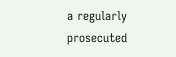a regularly prosecuted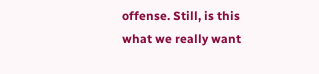offense. Still, is this what we really want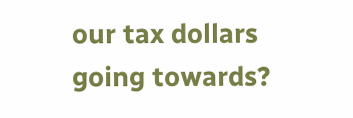our tax dollars going towards?